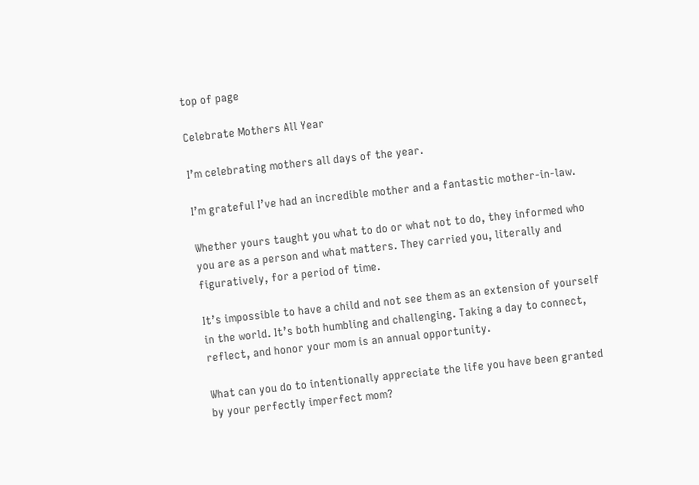top of page

Celebrate Mothers All Year

I’m celebrating mothers all days of the year.

I’m grateful I’ve had an incredible mother and a fantastic mother-in-law.

Whether yours taught you what to do or what not to do, they informed who you are as a person and what matters. They carried you, literally and figuratively, for a period of time.

It’s impossible to have a child and not see them as an extension of yourself in the world. It’s both humbling and challenging. Taking a day to connect, reflect, and honor your mom is an annual opportunity.

What can you do to intentionally appreciate the life you have been granted by your perfectly imperfect mom?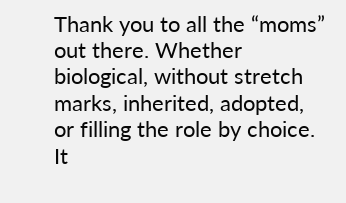Thank you to all the “moms” out there. Whether biological, without stretch marks, inherited, adopted, or filling the role by choice. It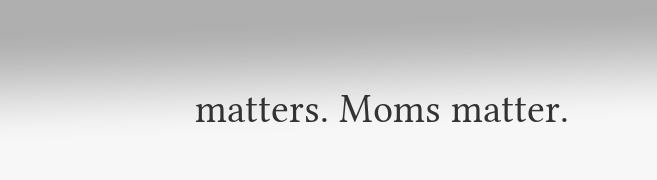matters. Moms matter.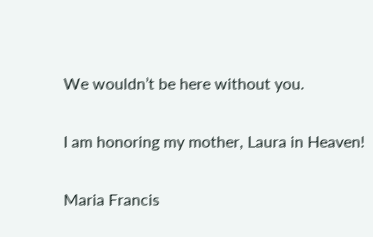We wouldn’t be here without you.

I am honoring my mother, Laura in Heaven!

Maria Francis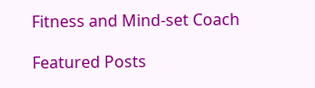Fitness and Mind-set Coach

Featured Posts